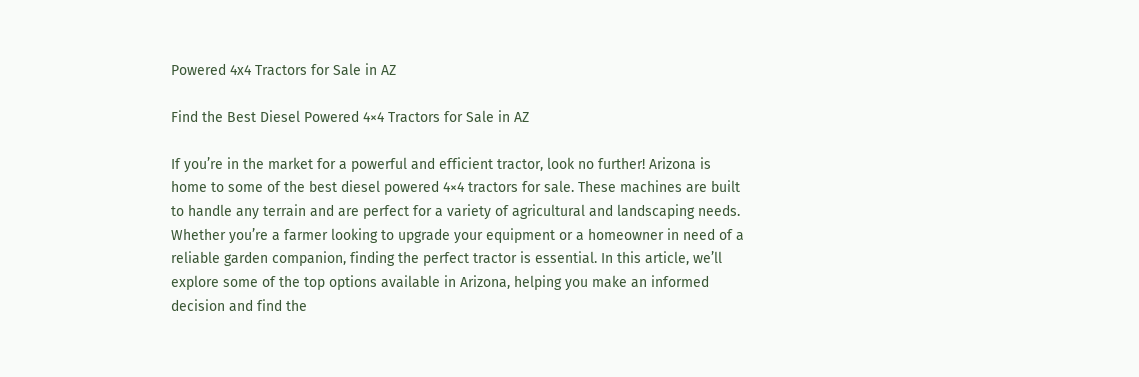Powered 4x4 Tractors for Sale in AZ

Find the Best Diesel Powered 4×4 Tractors for Sale in AZ

If you’re in the market for a powerful and efficient tractor, look no further! Arizona is home to some of the best diesel powered 4×4 tractors for sale. These machines are built to handle any terrain and are perfect for a variety of agricultural and landscaping needs. Whether you’re a farmer looking to upgrade your equipment or a homeowner in need of a reliable garden companion, finding the perfect tractor is essential. In this article, we’ll explore some of the top options available in Arizona, helping you make an informed decision and find the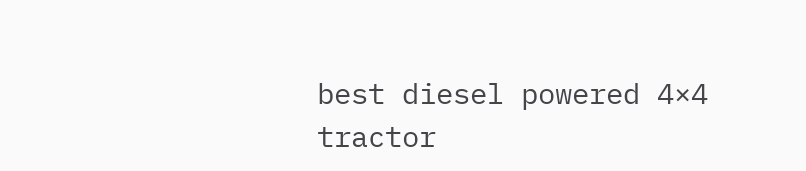best diesel powered 4×4 tractor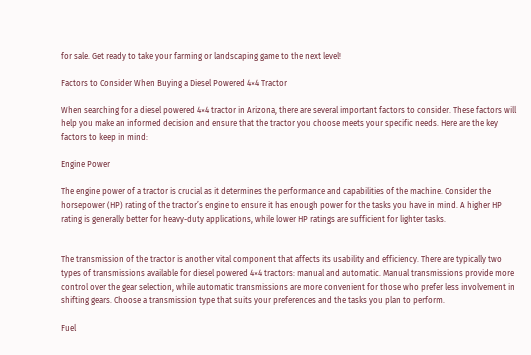for sale. Get ready to take your farming or landscaping game to the next level!

Factors to Consider When Buying a Diesel Powered 4×4 Tractor

When searching for a diesel powered 4×4 tractor in Arizona, there are several important factors to consider. These factors will help you make an informed decision and ensure that the tractor you choose meets your specific needs. Here are the key factors to keep in mind:

Engine Power

The engine power of a tractor is crucial as it determines the performance and capabilities of the machine. Consider the horsepower (HP) rating of the tractor’s engine to ensure it has enough power for the tasks you have in mind. A higher HP rating is generally better for heavy-duty applications, while lower HP ratings are sufficient for lighter tasks.


The transmission of the tractor is another vital component that affects its usability and efficiency. There are typically two types of transmissions available for diesel powered 4×4 tractors: manual and automatic. Manual transmissions provide more control over the gear selection, while automatic transmissions are more convenient for those who prefer less involvement in shifting gears. Choose a transmission type that suits your preferences and the tasks you plan to perform.

Fuel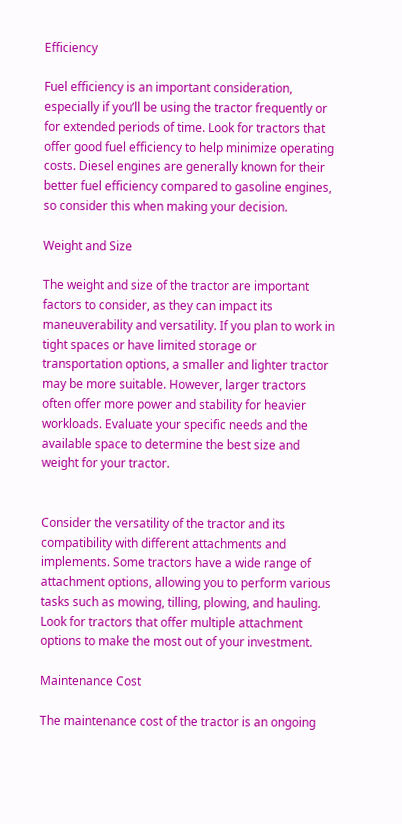Efficiency

Fuel efficiency is an important consideration, especially if you’ll be using the tractor frequently or for extended periods of time. Look for tractors that offer good fuel efficiency to help minimize operating costs. Diesel engines are generally known for their better fuel efficiency compared to gasoline engines, so consider this when making your decision.

Weight and Size

The weight and size of the tractor are important factors to consider, as they can impact its maneuverability and versatility. If you plan to work in tight spaces or have limited storage or transportation options, a smaller and lighter tractor may be more suitable. However, larger tractors often offer more power and stability for heavier workloads. Evaluate your specific needs and the available space to determine the best size and weight for your tractor.


Consider the versatility of the tractor and its compatibility with different attachments and implements. Some tractors have a wide range of attachment options, allowing you to perform various tasks such as mowing, tilling, plowing, and hauling. Look for tractors that offer multiple attachment options to make the most out of your investment.

Maintenance Cost

The maintenance cost of the tractor is an ongoing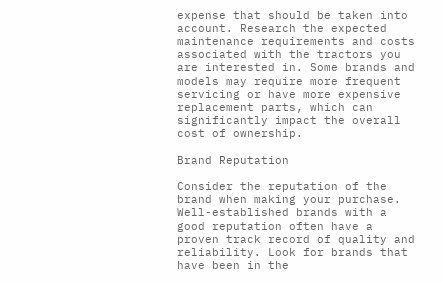expense that should be taken into account. Research the expected maintenance requirements and costs associated with the tractors you are interested in. Some brands and models may require more frequent servicing or have more expensive replacement parts, which can significantly impact the overall cost of ownership.

Brand Reputation

Consider the reputation of the brand when making your purchase. Well-established brands with a good reputation often have a proven track record of quality and reliability. Look for brands that have been in the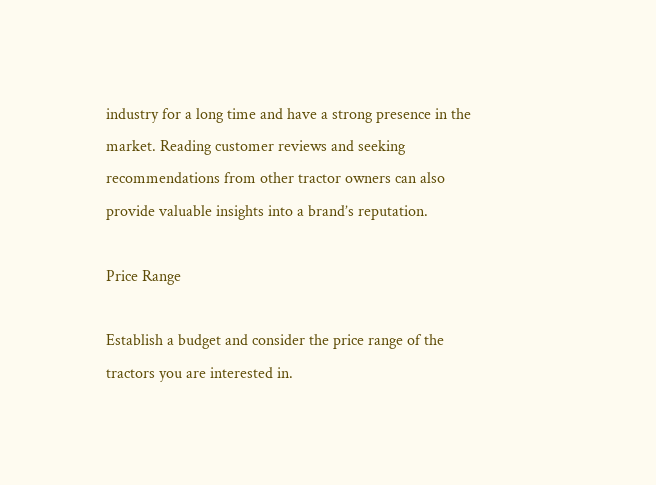industry for a long time and have a strong presence in the market. Reading customer reviews and seeking recommendations from other tractor owners can also provide valuable insights into a brand’s reputation.

Price Range

Establish a budget and consider the price range of the tractors you are interested in.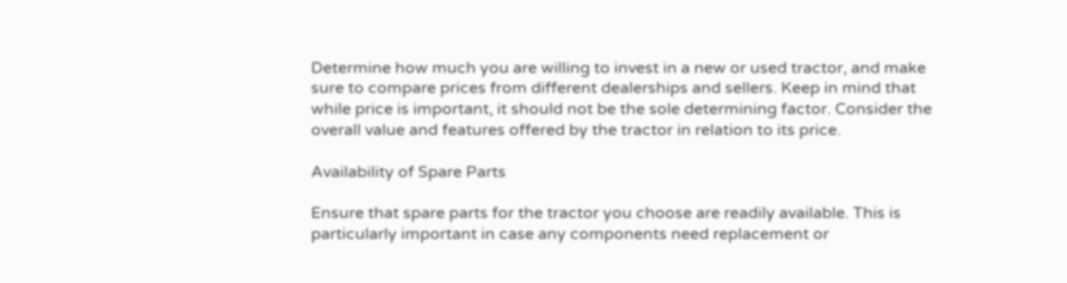Determine how much you are willing to invest in a new or used tractor, and make sure to compare prices from different dealerships and sellers. Keep in mind that while price is important, it should not be the sole determining factor. Consider the overall value and features offered by the tractor in relation to its price.

Availability of Spare Parts

Ensure that spare parts for the tractor you choose are readily available. This is particularly important in case any components need replacement or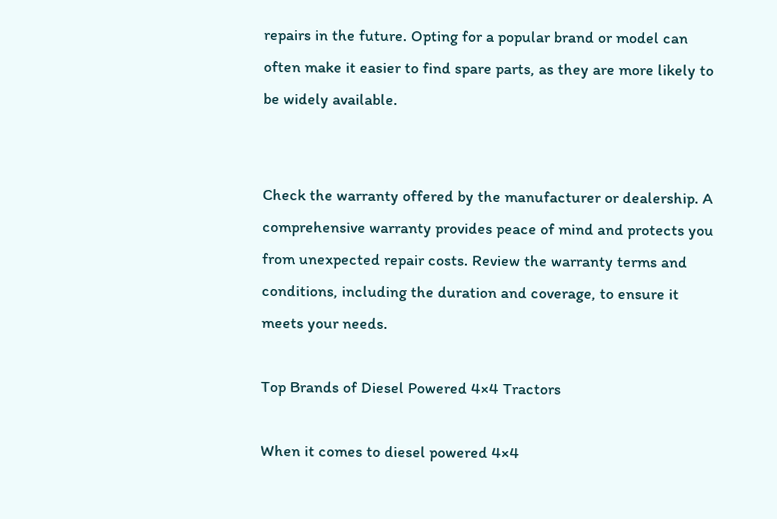repairs in the future. Opting for a popular brand or model can often make it easier to find spare parts, as they are more likely to be widely available.


Check the warranty offered by the manufacturer or dealership. A comprehensive warranty provides peace of mind and protects you from unexpected repair costs. Review the warranty terms and conditions, including the duration and coverage, to ensure it meets your needs.

Top Brands of Diesel Powered 4×4 Tractors

When it comes to diesel powered 4×4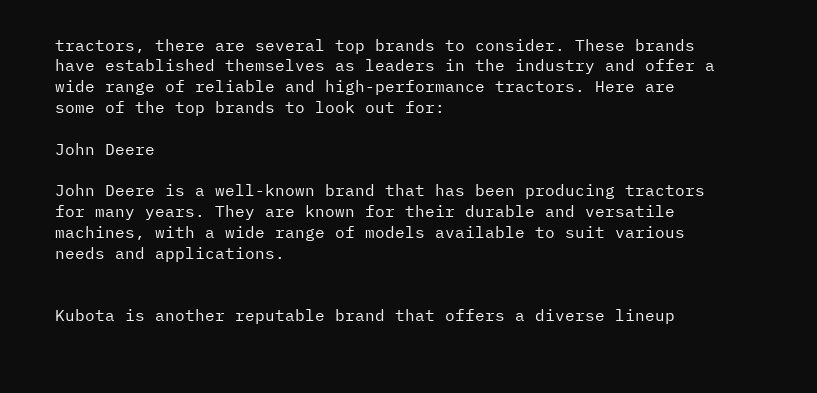tractors, there are several top brands to consider. These brands have established themselves as leaders in the industry and offer a wide range of reliable and high-performance tractors. Here are some of the top brands to look out for:

John Deere

John Deere is a well-known brand that has been producing tractors for many years. They are known for their durable and versatile machines, with a wide range of models available to suit various needs and applications.


Kubota is another reputable brand that offers a diverse lineup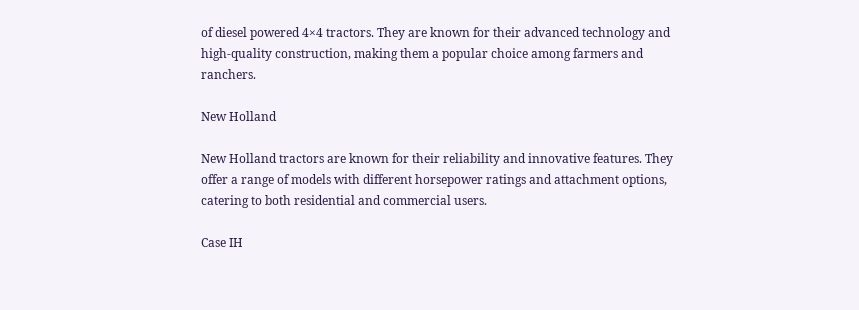of diesel powered 4×4 tractors. They are known for their advanced technology and high-quality construction, making them a popular choice among farmers and ranchers.

New Holland

New Holland tractors are known for their reliability and innovative features. They offer a range of models with different horsepower ratings and attachment options, catering to both residential and commercial users.

Case IH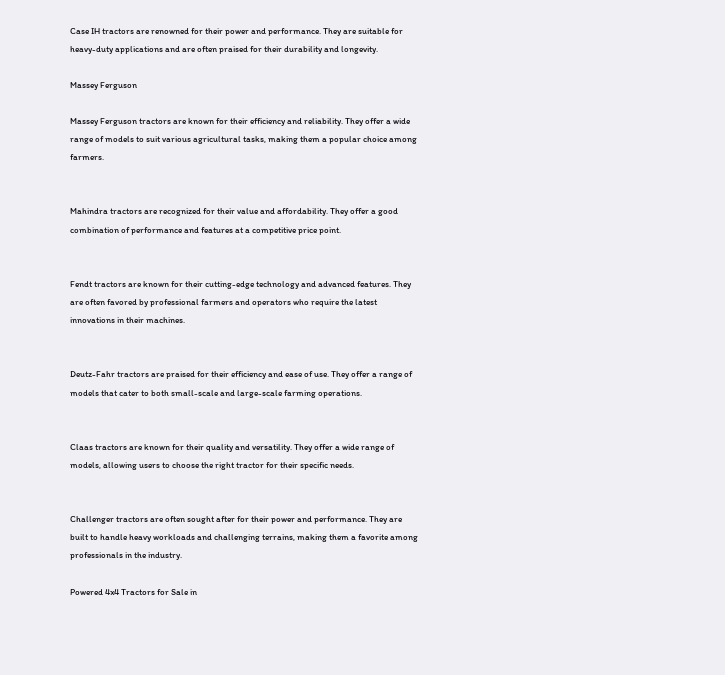Case IH tractors are renowned for their power and performance. They are suitable for heavy-duty applications and are often praised for their durability and longevity.

Massey Ferguson

Massey Ferguson tractors are known for their efficiency and reliability. They offer a wide range of models to suit various agricultural tasks, making them a popular choice among farmers.


Mahindra tractors are recognized for their value and affordability. They offer a good combination of performance and features at a competitive price point.


Fendt tractors are known for their cutting-edge technology and advanced features. They are often favored by professional farmers and operators who require the latest innovations in their machines.


Deutz-Fahr tractors are praised for their efficiency and ease of use. They offer a range of models that cater to both small-scale and large-scale farming operations.


Claas tractors are known for their quality and versatility. They offer a wide range of models, allowing users to choose the right tractor for their specific needs.


Challenger tractors are often sought after for their power and performance. They are built to handle heavy workloads and challenging terrains, making them a favorite among professionals in the industry.

Powered 4x4 Tractors for Sale in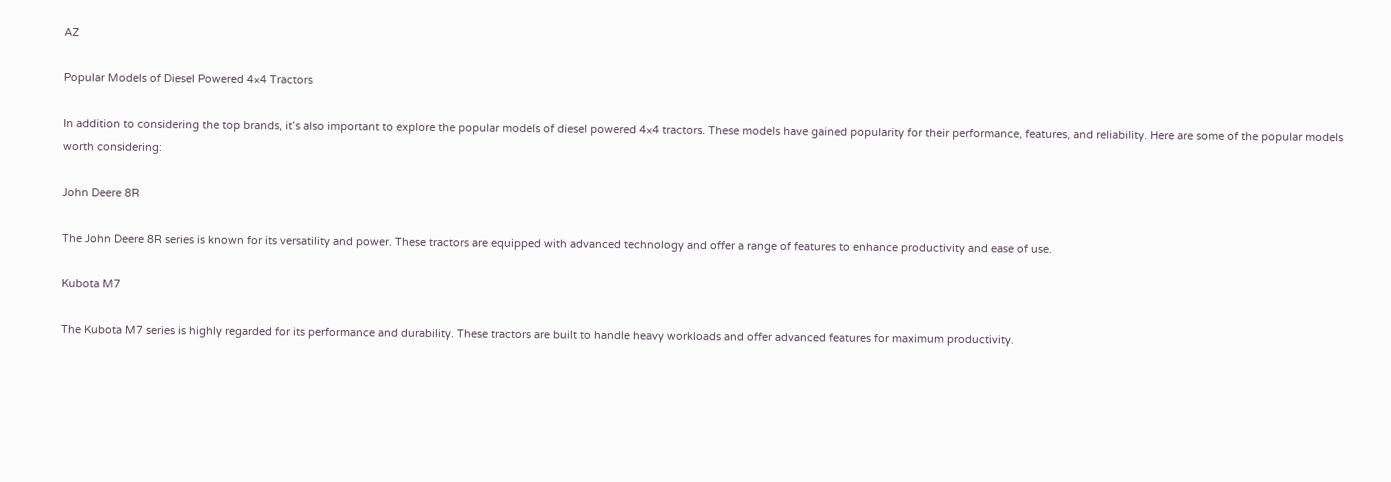AZ

Popular Models of Diesel Powered 4×4 Tractors

In addition to considering the top brands, it’s also important to explore the popular models of diesel powered 4×4 tractors. These models have gained popularity for their performance, features, and reliability. Here are some of the popular models worth considering:

John Deere 8R

The John Deere 8R series is known for its versatility and power. These tractors are equipped with advanced technology and offer a range of features to enhance productivity and ease of use.

Kubota M7

The Kubota M7 series is highly regarded for its performance and durability. These tractors are built to handle heavy workloads and offer advanced features for maximum productivity.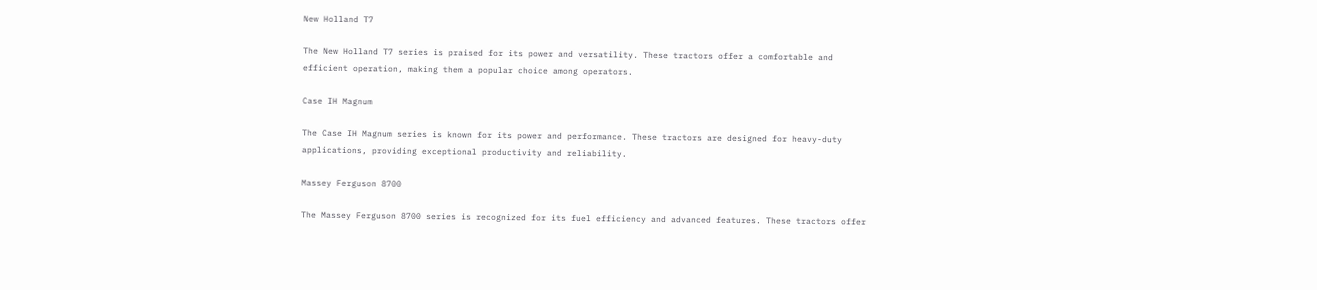New Holland T7

The New Holland T7 series is praised for its power and versatility. These tractors offer a comfortable and efficient operation, making them a popular choice among operators.

Case IH Magnum

The Case IH Magnum series is known for its power and performance. These tractors are designed for heavy-duty applications, providing exceptional productivity and reliability.

Massey Ferguson 8700

The Massey Ferguson 8700 series is recognized for its fuel efficiency and advanced features. These tractors offer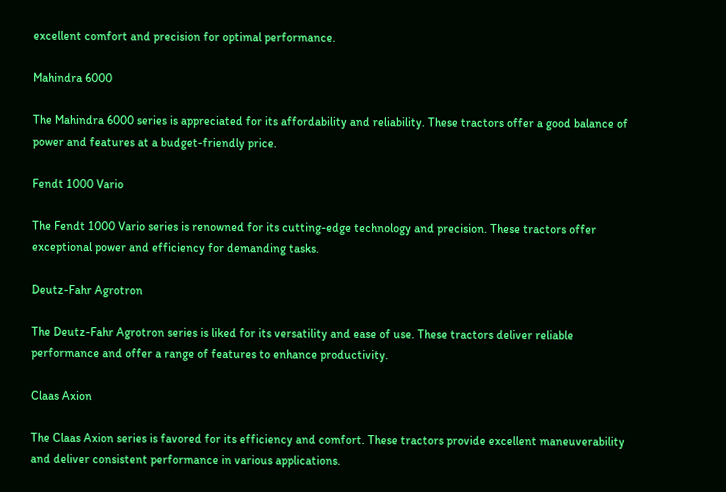excellent comfort and precision for optimal performance.

Mahindra 6000

The Mahindra 6000 series is appreciated for its affordability and reliability. These tractors offer a good balance of power and features at a budget-friendly price.

Fendt 1000 Vario

The Fendt 1000 Vario series is renowned for its cutting-edge technology and precision. These tractors offer exceptional power and efficiency for demanding tasks.

Deutz-Fahr Agrotron

The Deutz-Fahr Agrotron series is liked for its versatility and ease of use. These tractors deliver reliable performance and offer a range of features to enhance productivity.

Claas Axion

The Claas Axion series is favored for its efficiency and comfort. These tractors provide excellent maneuverability and deliver consistent performance in various applications.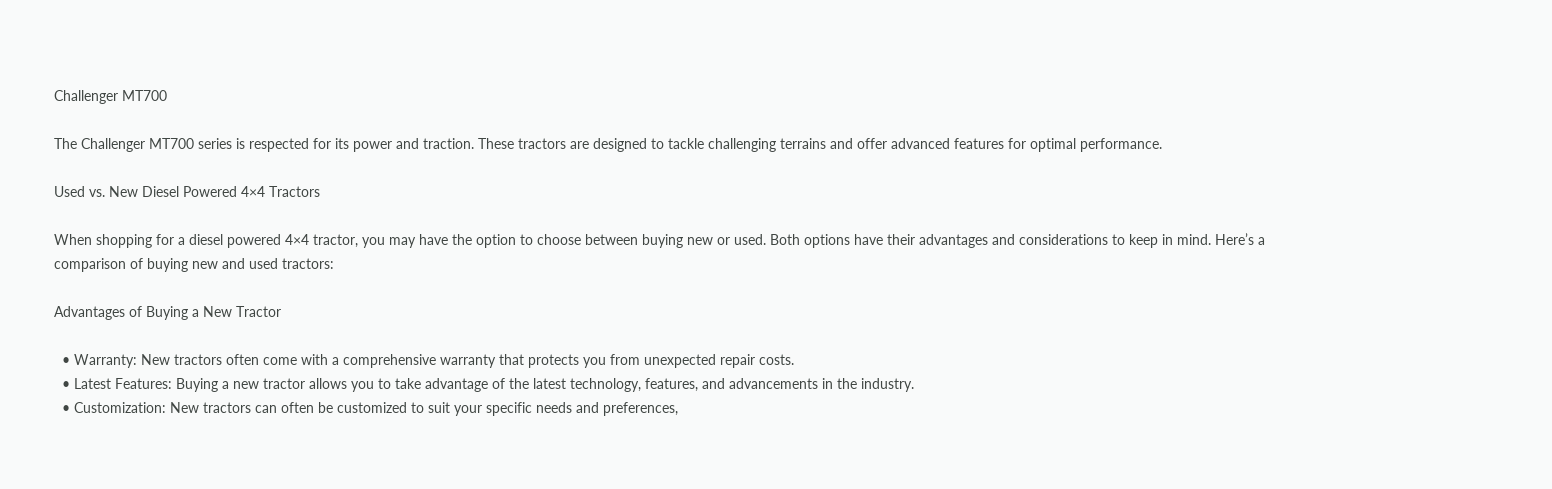Challenger MT700

The Challenger MT700 series is respected for its power and traction. These tractors are designed to tackle challenging terrains and offer advanced features for optimal performance.

Used vs. New Diesel Powered 4×4 Tractors

When shopping for a diesel powered 4×4 tractor, you may have the option to choose between buying new or used. Both options have their advantages and considerations to keep in mind. Here’s a comparison of buying new and used tractors:

Advantages of Buying a New Tractor

  • Warranty: New tractors often come with a comprehensive warranty that protects you from unexpected repair costs.
  • Latest Features: Buying a new tractor allows you to take advantage of the latest technology, features, and advancements in the industry.
  • Customization: New tractors can often be customized to suit your specific needs and preferences,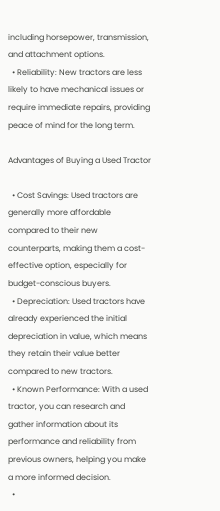including horsepower, transmission, and attachment options.
  • Reliability: New tractors are less likely to have mechanical issues or require immediate repairs, providing peace of mind for the long term.

Advantages of Buying a Used Tractor

  • Cost Savings: Used tractors are generally more affordable compared to their new counterparts, making them a cost-effective option, especially for budget-conscious buyers.
  • Depreciation: Used tractors have already experienced the initial depreciation in value, which means they retain their value better compared to new tractors.
  • Known Performance: With a used tractor, you can research and gather information about its performance and reliability from previous owners, helping you make a more informed decision.
  •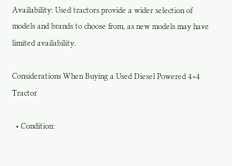Availability: Used tractors provide a wider selection of models and brands to choose from, as new models may have limited availability.

Considerations When Buying a Used Diesel Powered 4×4 Tractor

  • Condition: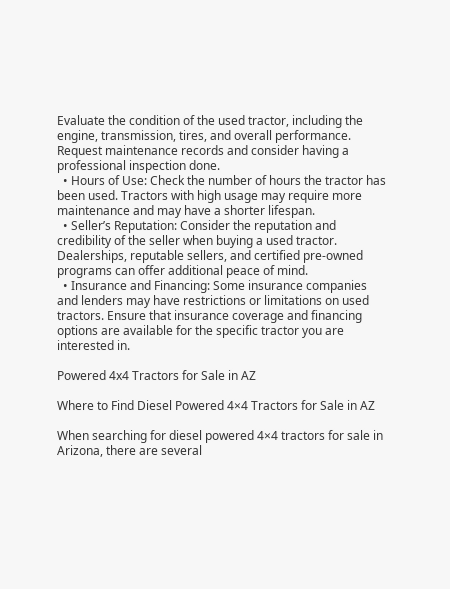Evaluate the condition of the used tractor, including the engine, transmission, tires, and overall performance. Request maintenance records and consider having a professional inspection done.
  • Hours of Use: Check the number of hours the tractor has been used. Tractors with high usage may require more maintenance and may have a shorter lifespan.
  • Seller’s Reputation: Consider the reputation and credibility of the seller when buying a used tractor. Dealerships, reputable sellers, and certified pre-owned programs can offer additional peace of mind.
  • Insurance and Financing: Some insurance companies and lenders may have restrictions or limitations on used tractors. Ensure that insurance coverage and financing options are available for the specific tractor you are interested in.

Powered 4x4 Tractors for Sale in AZ

Where to Find Diesel Powered 4×4 Tractors for Sale in AZ

When searching for diesel powered 4×4 tractors for sale in Arizona, there are several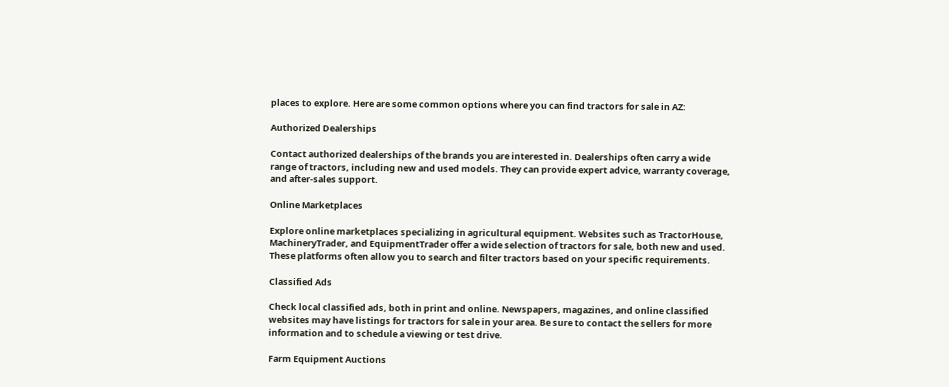places to explore. Here are some common options where you can find tractors for sale in AZ:

Authorized Dealerships

Contact authorized dealerships of the brands you are interested in. Dealerships often carry a wide range of tractors, including new and used models. They can provide expert advice, warranty coverage, and after-sales support.

Online Marketplaces

Explore online marketplaces specializing in agricultural equipment. Websites such as TractorHouse, MachineryTrader, and EquipmentTrader offer a wide selection of tractors for sale, both new and used. These platforms often allow you to search and filter tractors based on your specific requirements.

Classified Ads

Check local classified ads, both in print and online. Newspapers, magazines, and online classified websites may have listings for tractors for sale in your area. Be sure to contact the sellers for more information and to schedule a viewing or test drive.

Farm Equipment Auctions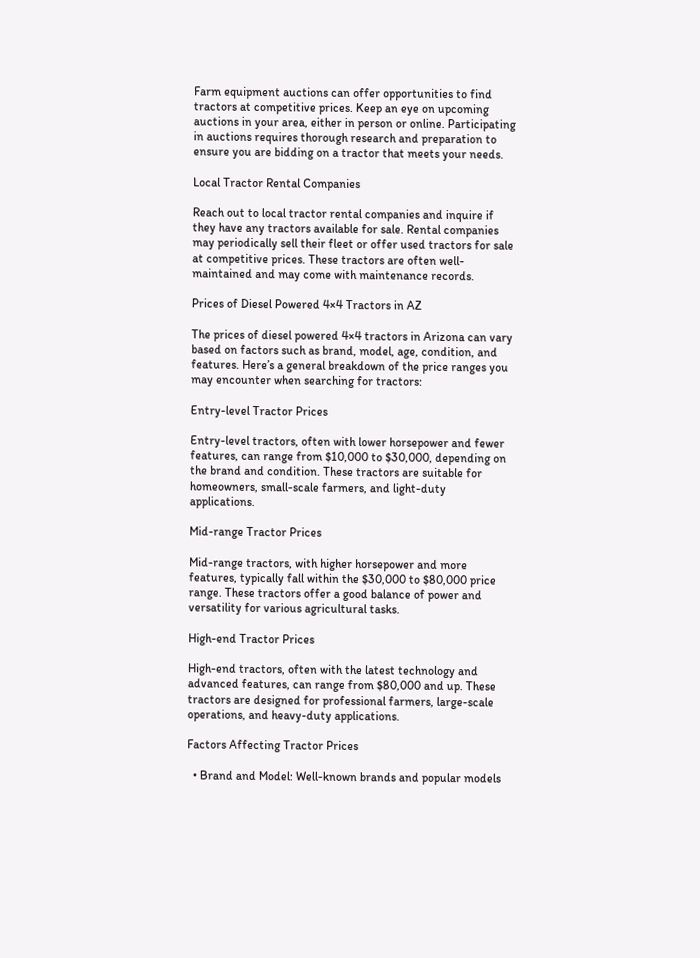Farm equipment auctions can offer opportunities to find tractors at competitive prices. Keep an eye on upcoming auctions in your area, either in person or online. Participating in auctions requires thorough research and preparation to ensure you are bidding on a tractor that meets your needs.

Local Tractor Rental Companies

Reach out to local tractor rental companies and inquire if they have any tractors available for sale. Rental companies may periodically sell their fleet or offer used tractors for sale at competitive prices. These tractors are often well-maintained and may come with maintenance records.

Prices of Diesel Powered 4×4 Tractors in AZ

The prices of diesel powered 4×4 tractors in Arizona can vary based on factors such as brand, model, age, condition, and features. Here’s a general breakdown of the price ranges you may encounter when searching for tractors:

Entry-level Tractor Prices

Entry-level tractors, often with lower horsepower and fewer features, can range from $10,000 to $30,000, depending on the brand and condition. These tractors are suitable for homeowners, small-scale farmers, and light-duty applications.

Mid-range Tractor Prices

Mid-range tractors, with higher horsepower and more features, typically fall within the $30,000 to $80,000 price range. These tractors offer a good balance of power and versatility for various agricultural tasks.

High-end Tractor Prices

High-end tractors, often with the latest technology and advanced features, can range from $80,000 and up. These tractors are designed for professional farmers, large-scale operations, and heavy-duty applications.

Factors Affecting Tractor Prices

  • Brand and Model: Well-known brands and popular models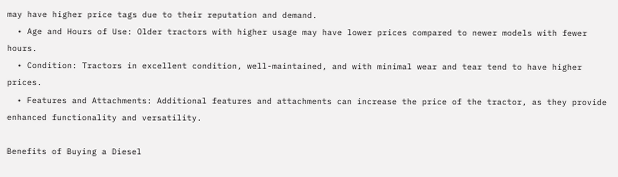may have higher price tags due to their reputation and demand.
  • Age and Hours of Use: Older tractors with higher usage may have lower prices compared to newer models with fewer hours.
  • Condition: Tractors in excellent condition, well-maintained, and with minimal wear and tear tend to have higher prices.
  • Features and Attachments: Additional features and attachments can increase the price of the tractor, as they provide enhanced functionality and versatility.

Benefits of Buying a Diesel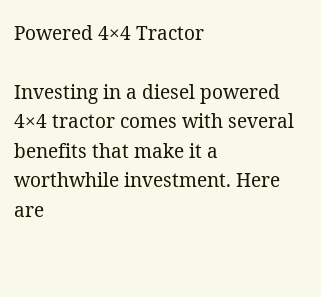Powered 4×4 Tractor

Investing in a diesel powered 4×4 tractor comes with several benefits that make it a worthwhile investment. Here are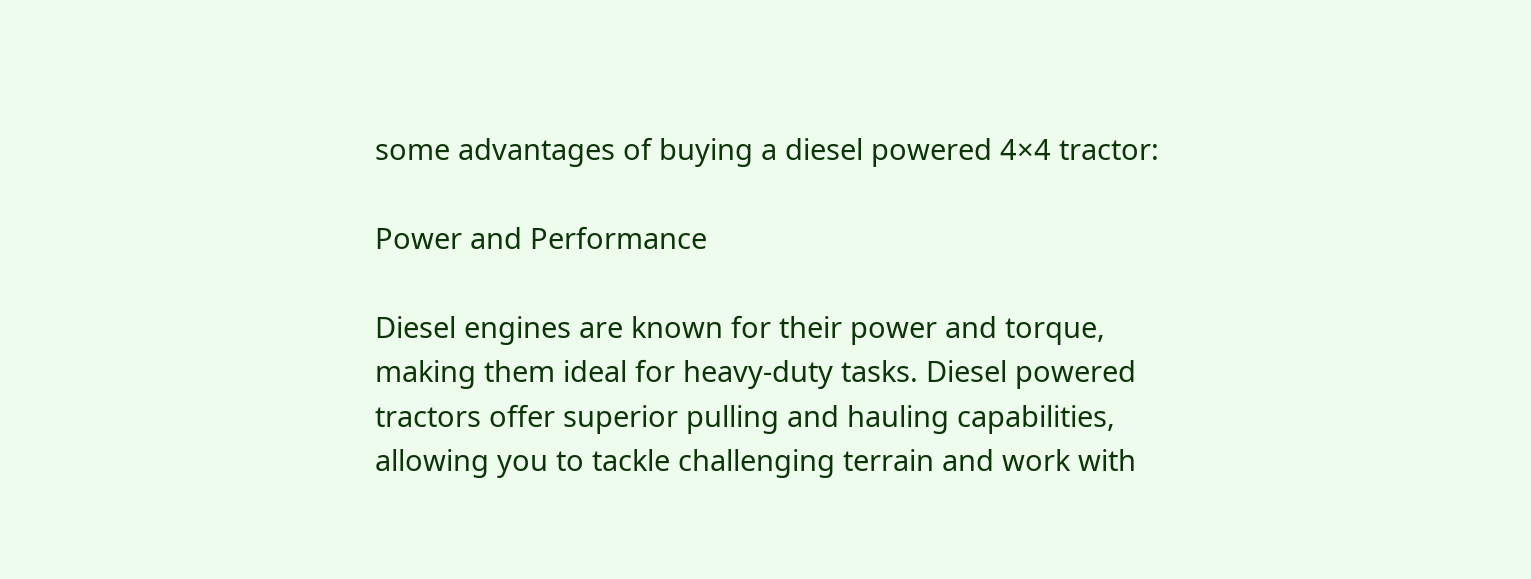some advantages of buying a diesel powered 4×4 tractor:

Power and Performance

Diesel engines are known for their power and torque, making them ideal for heavy-duty tasks. Diesel powered tractors offer superior pulling and hauling capabilities, allowing you to tackle challenging terrain and work with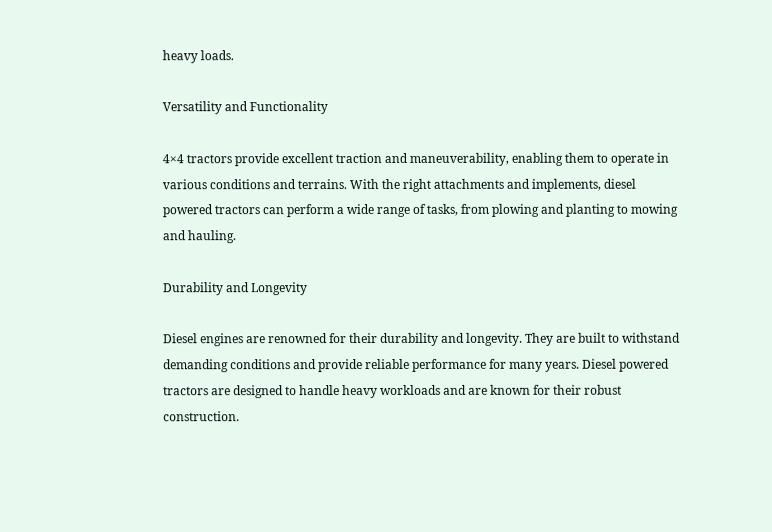heavy loads.

Versatility and Functionality

4×4 tractors provide excellent traction and maneuverability, enabling them to operate in various conditions and terrains. With the right attachments and implements, diesel powered tractors can perform a wide range of tasks, from plowing and planting to mowing and hauling.

Durability and Longevity

Diesel engines are renowned for their durability and longevity. They are built to withstand demanding conditions and provide reliable performance for many years. Diesel powered tractors are designed to handle heavy workloads and are known for their robust construction.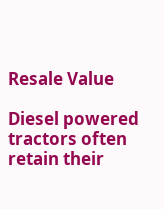Resale Value

Diesel powered tractors often retain their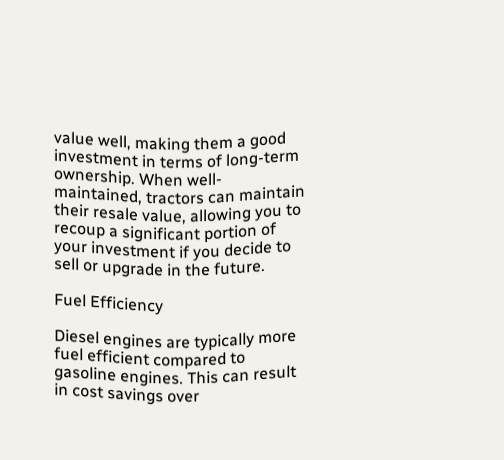value well, making them a good investment in terms of long-term ownership. When well-maintained, tractors can maintain their resale value, allowing you to recoup a significant portion of your investment if you decide to sell or upgrade in the future.

Fuel Efficiency

Diesel engines are typically more fuel efficient compared to gasoline engines. This can result in cost savings over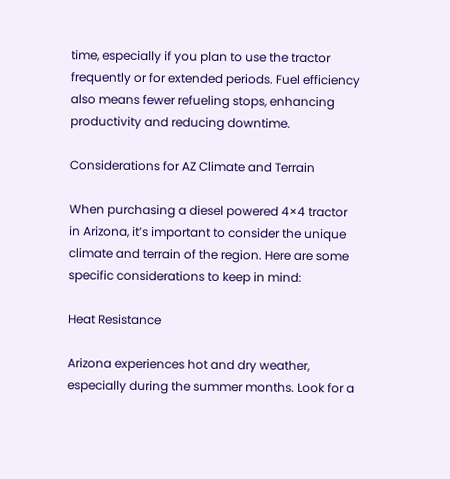time, especially if you plan to use the tractor frequently or for extended periods. Fuel efficiency also means fewer refueling stops, enhancing productivity and reducing downtime.

Considerations for AZ Climate and Terrain

When purchasing a diesel powered 4×4 tractor in Arizona, it’s important to consider the unique climate and terrain of the region. Here are some specific considerations to keep in mind:

Heat Resistance

Arizona experiences hot and dry weather, especially during the summer months. Look for a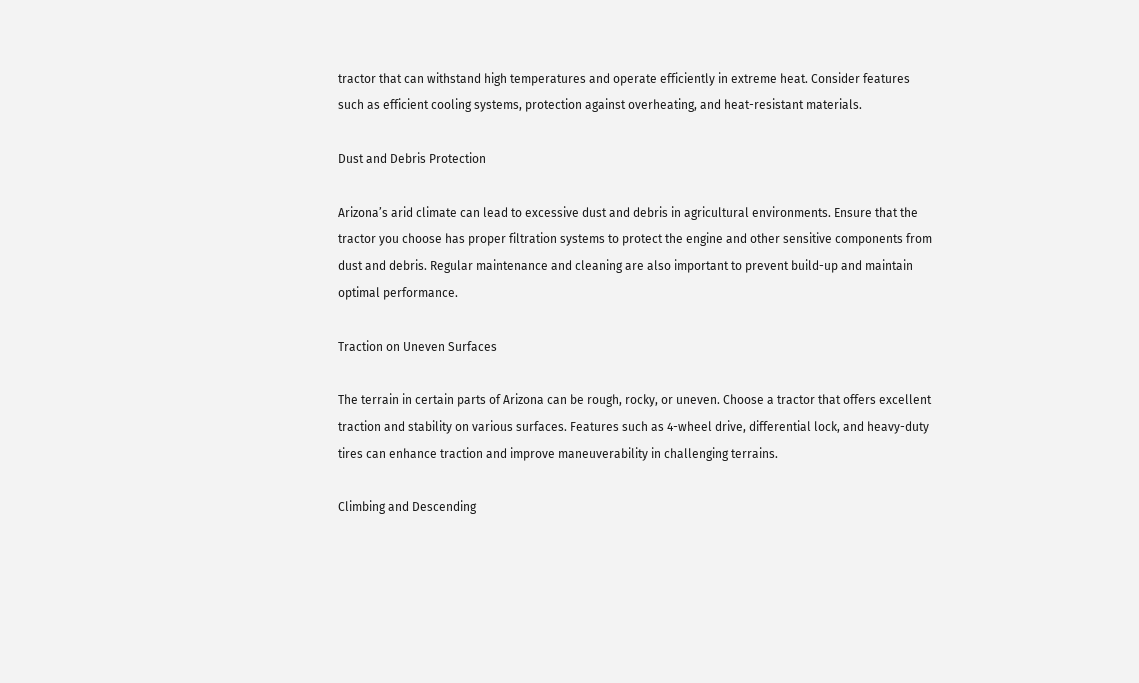tractor that can withstand high temperatures and operate efficiently in extreme heat. Consider features such as efficient cooling systems, protection against overheating, and heat-resistant materials.

Dust and Debris Protection

Arizona’s arid climate can lead to excessive dust and debris in agricultural environments. Ensure that the tractor you choose has proper filtration systems to protect the engine and other sensitive components from dust and debris. Regular maintenance and cleaning are also important to prevent build-up and maintain optimal performance.

Traction on Uneven Surfaces

The terrain in certain parts of Arizona can be rough, rocky, or uneven. Choose a tractor that offers excellent traction and stability on various surfaces. Features such as 4-wheel drive, differential lock, and heavy-duty tires can enhance traction and improve maneuverability in challenging terrains.

Climbing and Descending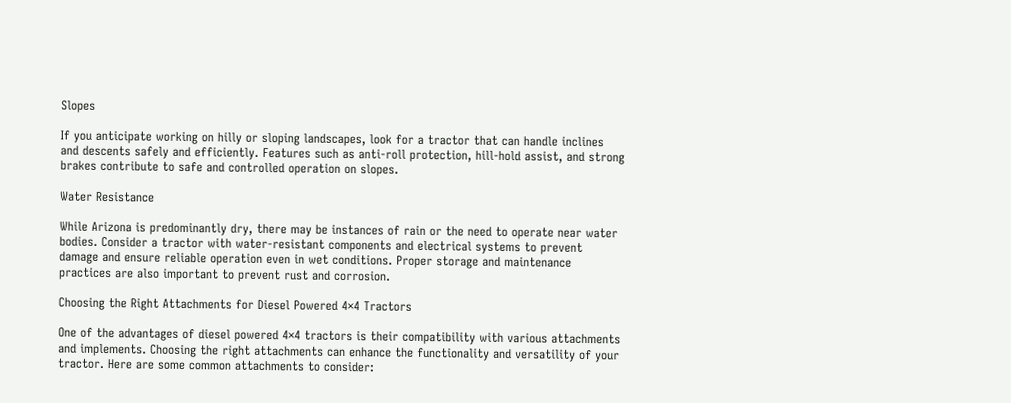Slopes

If you anticipate working on hilly or sloping landscapes, look for a tractor that can handle inclines and descents safely and efficiently. Features such as anti-roll protection, hill-hold assist, and strong brakes contribute to safe and controlled operation on slopes.

Water Resistance

While Arizona is predominantly dry, there may be instances of rain or the need to operate near water bodies. Consider a tractor with water-resistant components and electrical systems to prevent damage and ensure reliable operation even in wet conditions. Proper storage and maintenance practices are also important to prevent rust and corrosion.

Choosing the Right Attachments for Diesel Powered 4×4 Tractors

One of the advantages of diesel powered 4×4 tractors is their compatibility with various attachments and implements. Choosing the right attachments can enhance the functionality and versatility of your tractor. Here are some common attachments to consider: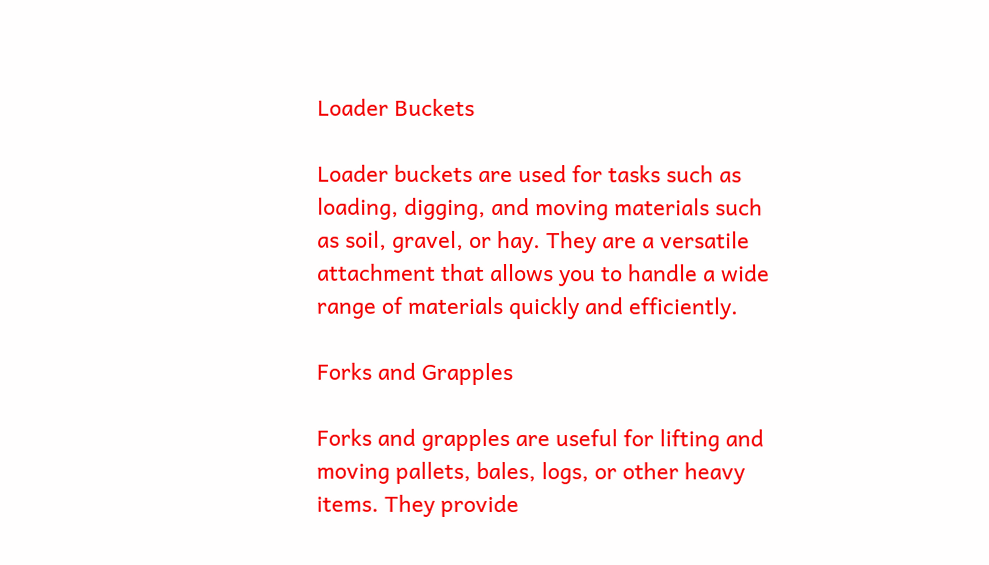Loader Buckets

Loader buckets are used for tasks such as loading, digging, and moving materials such as soil, gravel, or hay. They are a versatile attachment that allows you to handle a wide range of materials quickly and efficiently.

Forks and Grapples

Forks and grapples are useful for lifting and moving pallets, bales, logs, or other heavy items. They provide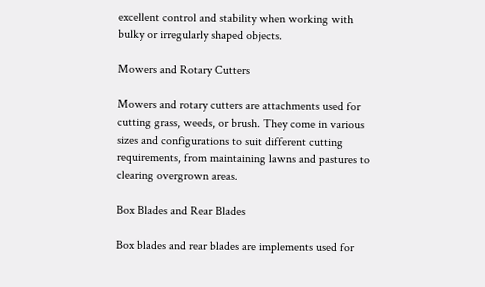excellent control and stability when working with bulky or irregularly shaped objects.

Mowers and Rotary Cutters

Mowers and rotary cutters are attachments used for cutting grass, weeds, or brush. They come in various sizes and configurations to suit different cutting requirements, from maintaining lawns and pastures to clearing overgrown areas.

Box Blades and Rear Blades

Box blades and rear blades are implements used for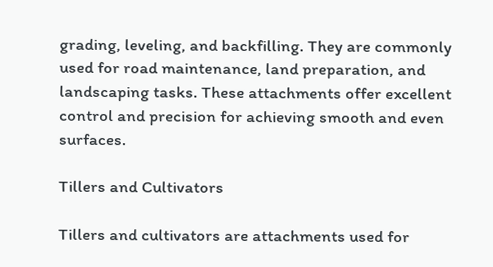grading, leveling, and backfilling. They are commonly used for road maintenance, land preparation, and landscaping tasks. These attachments offer excellent control and precision for achieving smooth and even surfaces.

Tillers and Cultivators

Tillers and cultivators are attachments used for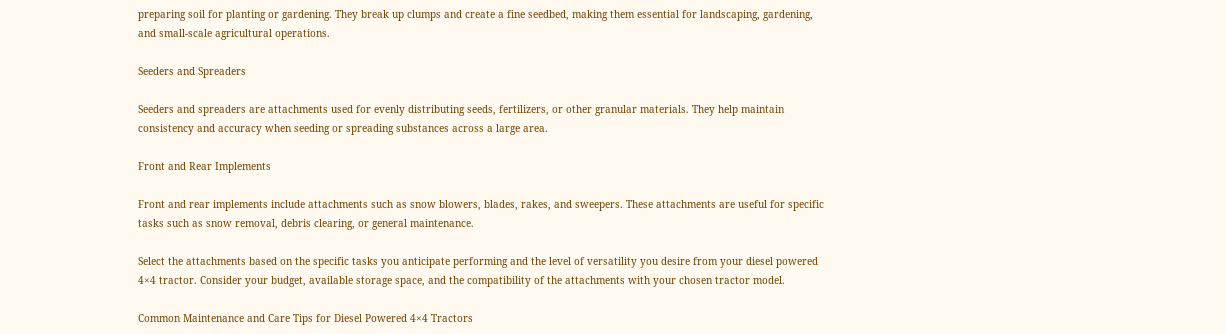preparing soil for planting or gardening. They break up clumps and create a fine seedbed, making them essential for landscaping, gardening, and small-scale agricultural operations.

Seeders and Spreaders

Seeders and spreaders are attachments used for evenly distributing seeds, fertilizers, or other granular materials. They help maintain consistency and accuracy when seeding or spreading substances across a large area.

Front and Rear Implements

Front and rear implements include attachments such as snow blowers, blades, rakes, and sweepers. These attachments are useful for specific tasks such as snow removal, debris clearing, or general maintenance.

Select the attachments based on the specific tasks you anticipate performing and the level of versatility you desire from your diesel powered 4×4 tractor. Consider your budget, available storage space, and the compatibility of the attachments with your chosen tractor model.

Common Maintenance and Care Tips for Diesel Powered 4×4 Tractors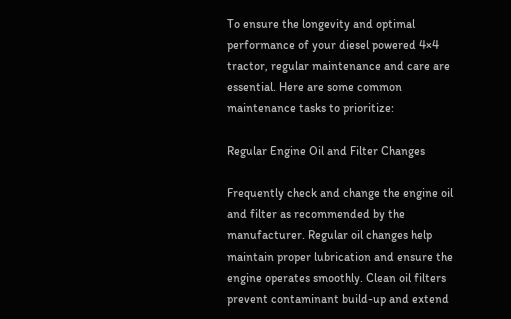To ensure the longevity and optimal performance of your diesel powered 4×4 tractor, regular maintenance and care are essential. Here are some common maintenance tasks to prioritize:

Regular Engine Oil and Filter Changes

Frequently check and change the engine oil and filter as recommended by the manufacturer. Regular oil changes help maintain proper lubrication and ensure the engine operates smoothly. Clean oil filters prevent contaminant build-up and extend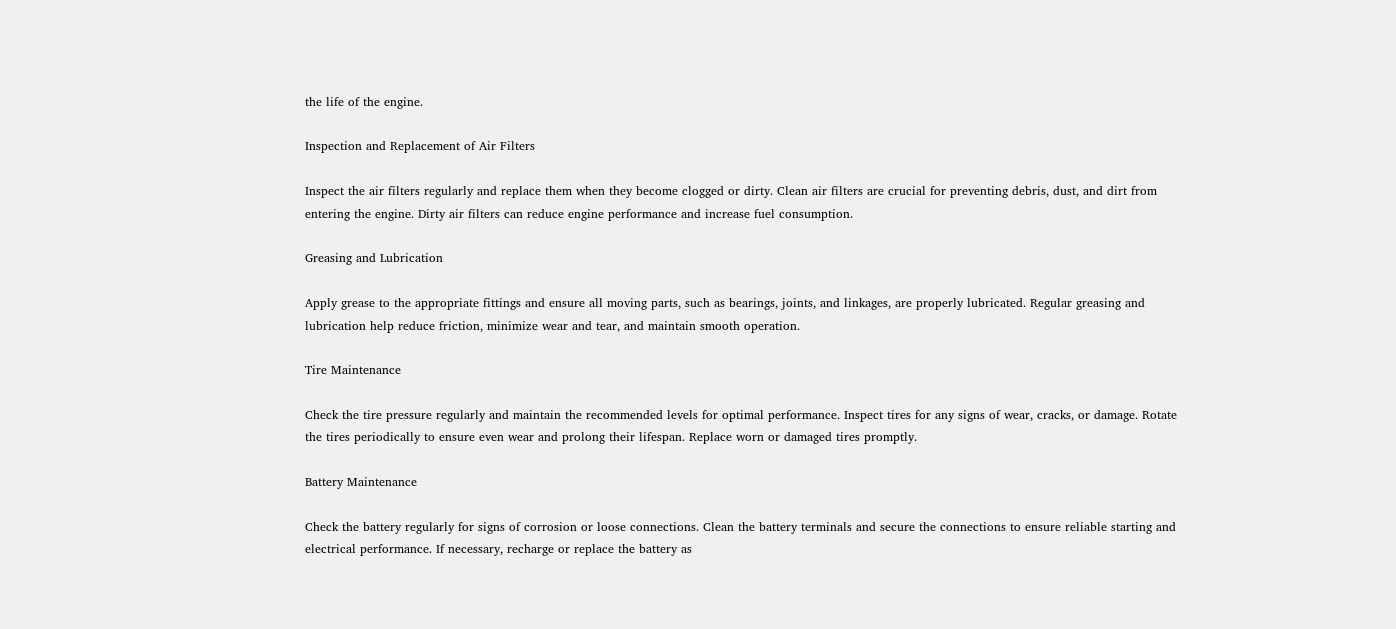the life of the engine.

Inspection and Replacement of Air Filters

Inspect the air filters regularly and replace them when they become clogged or dirty. Clean air filters are crucial for preventing debris, dust, and dirt from entering the engine. Dirty air filters can reduce engine performance and increase fuel consumption.

Greasing and Lubrication

Apply grease to the appropriate fittings and ensure all moving parts, such as bearings, joints, and linkages, are properly lubricated. Regular greasing and lubrication help reduce friction, minimize wear and tear, and maintain smooth operation.

Tire Maintenance

Check the tire pressure regularly and maintain the recommended levels for optimal performance. Inspect tires for any signs of wear, cracks, or damage. Rotate the tires periodically to ensure even wear and prolong their lifespan. Replace worn or damaged tires promptly.

Battery Maintenance

Check the battery regularly for signs of corrosion or loose connections. Clean the battery terminals and secure the connections to ensure reliable starting and electrical performance. If necessary, recharge or replace the battery as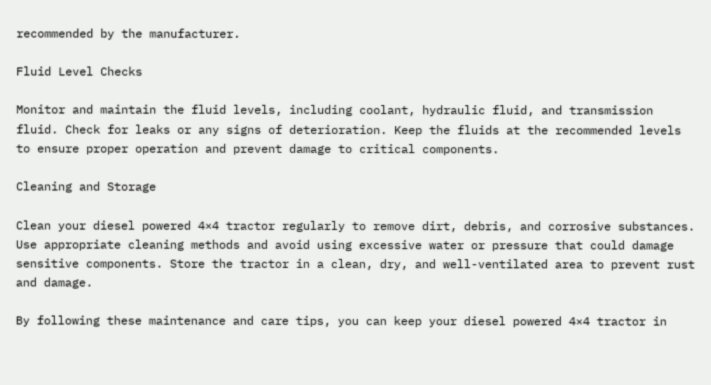recommended by the manufacturer.

Fluid Level Checks

Monitor and maintain the fluid levels, including coolant, hydraulic fluid, and transmission fluid. Check for leaks or any signs of deterioration. Keep the fluids at the recommended levels to ensure proper operation and prevent damage to critical components.

Cleaning and Storage

Clean your diesel powered 4×4 tractor regularly to remove dirt, debris, and corrosive substances. Use appropriate cleaning methods and avoid using excessive water or pressure that could damage sensitive components. Store the tractor in a clean, dry, and well-ventilated area to prevent rust and damage.

By following these maintenance and care tips, you can keep your diesel powered 4×4 tractor in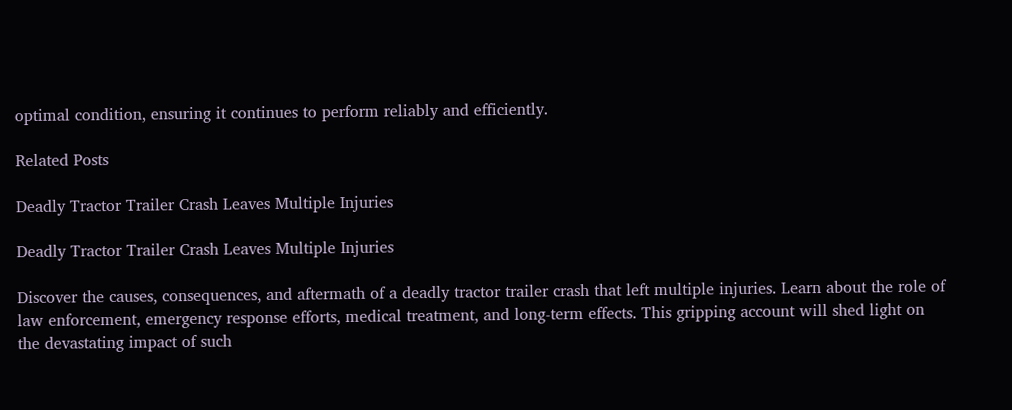optimal condition, ensuring it continues to perform reliably and efficiently.

Related Posts

Deadly Tractor Trailer Crash Leaves Multiple Injuries

Deadly Tractor Trailer Crash Leaves Multiple Injuries

Discover the causes, consequences, and aftermath of a deadly tractor trailer crash that left multiple injuries. Learn about the role of law enforcement, emergency response efforts, medical treatment, and long-term effects. This gripping account will shed light on the devastating impact of such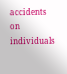accidents on individuals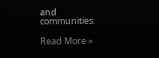and communities.

Read More »